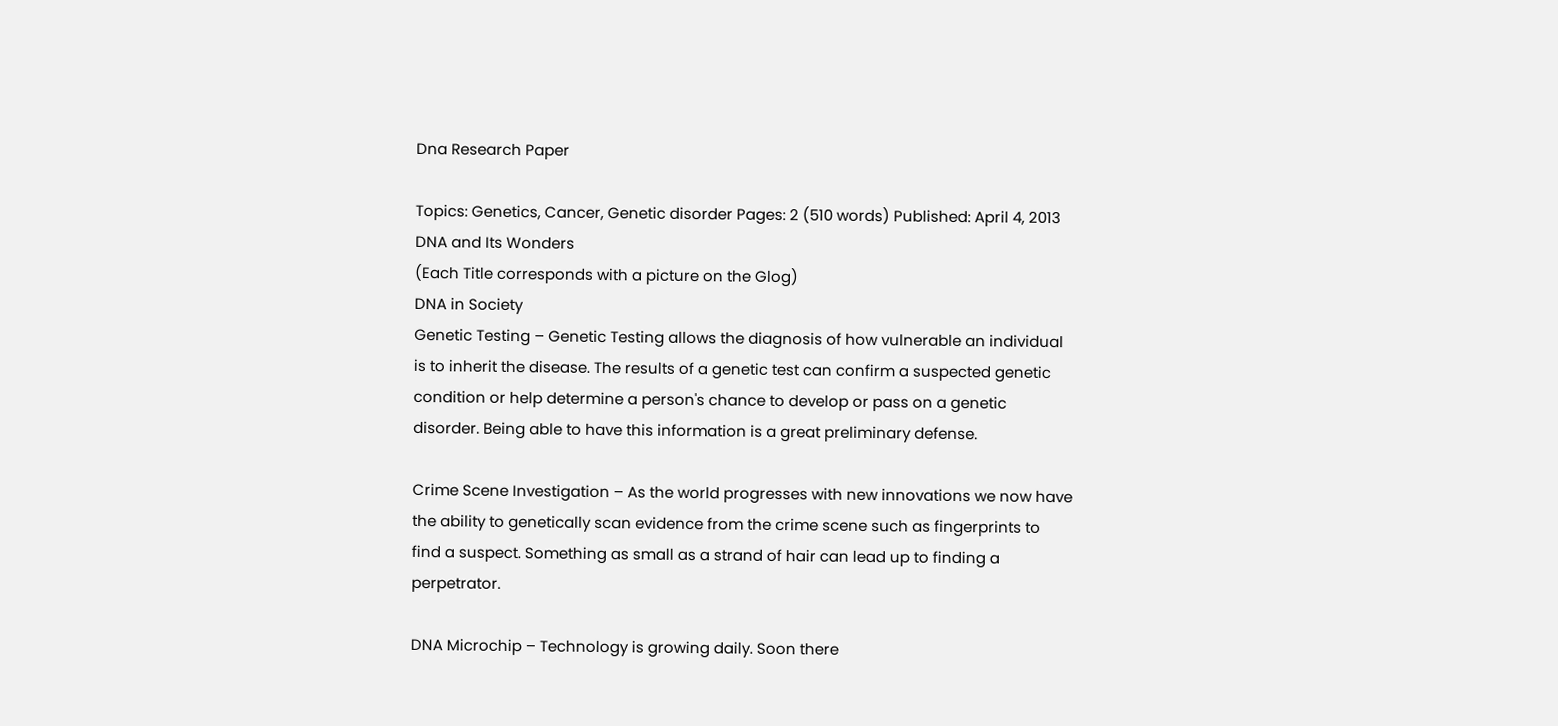Dna Research Paper

Topics: Genetics, Cancer, Genetic disorder Pages: 2 (510 words) Published: April 4, 2013
DNA and Its Wonders
(Each Title corresponds with a picture on the Glog)
DNA in Society
Genetic Testing – Genetic Testing allows the diagnosis of how vulnerable an individual is to inherit the disease. The results of a genetic test can confirm a suspected genetic condition or help determine a person's chance to develop or pass on a genetic disorder. Being able to have this information is a great preliminary defense.

Crime Scene Investigation – As the world progresses with new innovations we now have the ability to genetically scan evidence from the crime scene such as fingerprints to find a suspect. Something as small as a strand of hair can lead up to finding a perpetrator.

DNA Microchip – Technology is growing daily. Soon there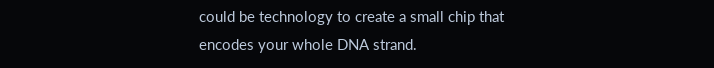could be technology to create a small chip that encodes your whole DNA strand.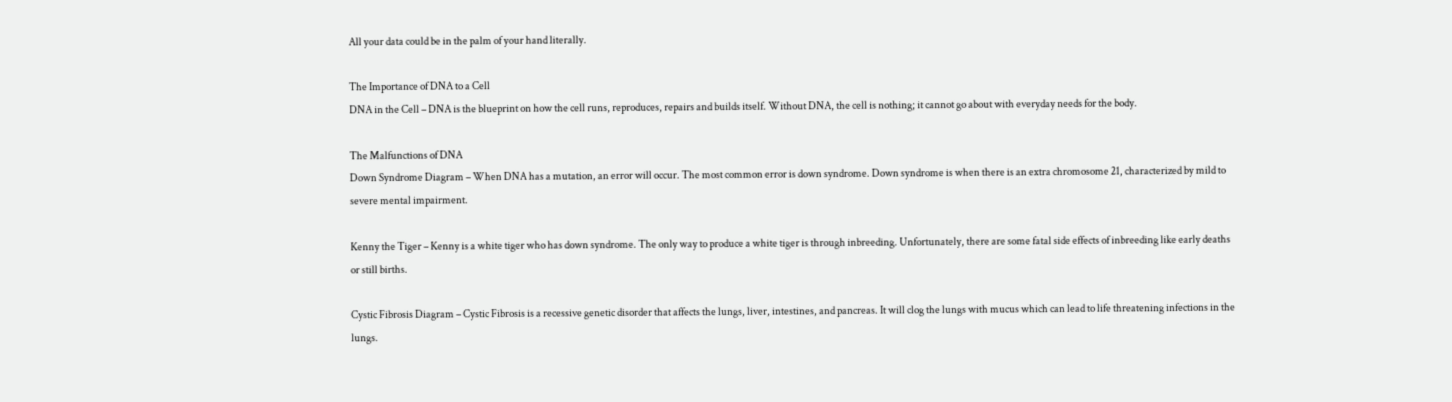All your data could be in the palm of your hand literally.

The Importance of DNA to a Cell
DNA in the Cell – DNA is the blueprint on how the cell runs, reproduces, repairs and builds itself. Without DNA, the cell is nothing; it cannot go about with everyday needs for the body.

The Malfunctions of DNA
Down Syndrome Diagram – When DNA has a mutation, an error will occur. The most common error is down syndrome. Down syndrome is when there is an extra chromosome 21, characterized by mild to severe mental impairment.

Kenny the Tiger – Kenny is a white tiger who has down syndrome. The only way to produce a white tiger is through inbreeding. Unfortunately, there are some fatal side effects of inbreeding like early deaths or still births.

Cystic Fibrosis Diagram – Cystic Fibrosis is a recessive genetic disorder that affects the lungs, liver, intestines, and pancreas. It will clog the lungs with mucus which can lead to life threatening infections in the lungs.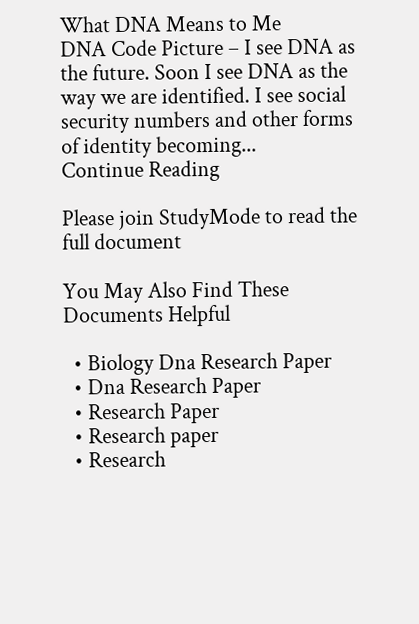What DNA Means to Me
DNA Code Picture – I see DNA as the future. Soon I see DNA as the way we are identified. I see social security numbers and other forms of identity becoming...
Continue Reading

Please join StudyMode to read the full document

You May Also Find These Documents Helpful

  • Biology Dna Research Paper
  • Dna Research Paper
  • Research Paper
  • Research paper
  • Research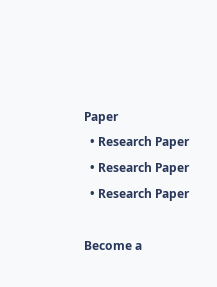Paper
  • Research Paper
  • Research Paper
  • Research Paper

Become a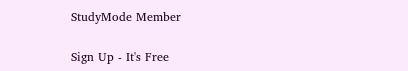StudyMode Member

Sign Up - It's Free